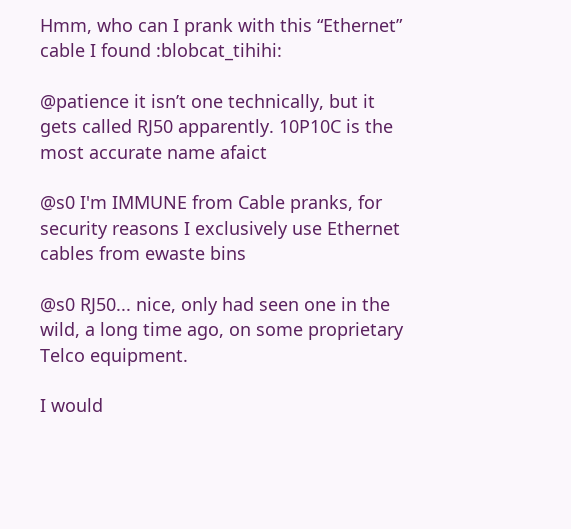Hmm, who can I prank with this “Ethernet” cable I found :blobcat_tihihi:

@patience it isn’t one technically, but it gets called RJ50 apparently. 10P10C is the most accurate name afaict

@s0 I'm IMMUNE from Cable pranks, for security reasons I exclusively use Ethernet cables from ewaste bins

@s0 RJ50... nice, only had seen one in the wild, a long time ago, on some proprietary Telco equipment.

I would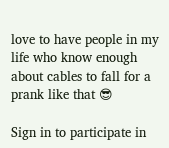love to have people in my life who know enough about cables to fall for a prank like that 😎

Sign in to participate in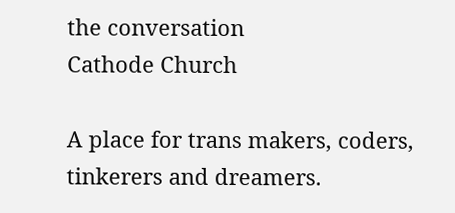the conversation
Cathode Church

A place for trans makers, coders, tinkerers and dreamers.